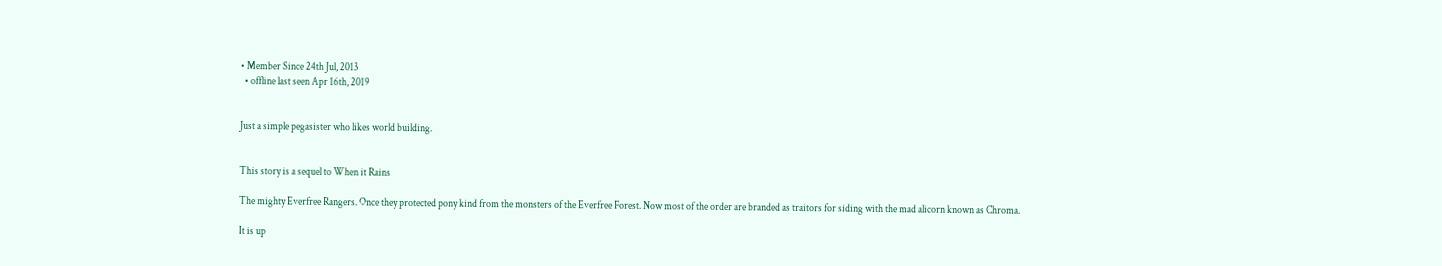• Member Since 24th Jul, 2013
  • offline last seen Apr 16th, 2019


Just a simple pegasister who likes world building.


This story is a sequel to When it Rains

The mighty Everfree Rangers. Once they protected pony kind from the monsters of the Everfree Forest. Now most of the order are branded as traitors for siding with the mad alicorn known as Chroma.

It is up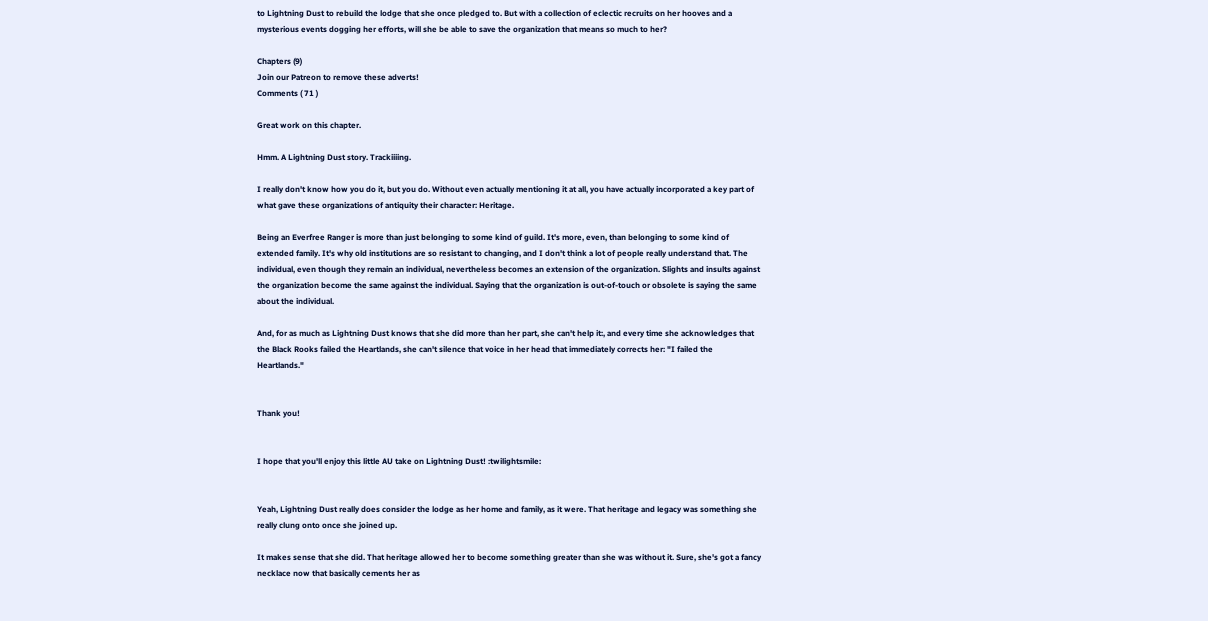to Lightning Dust to rebuild the lodge that she once pledged to. But with a collection of eclectic recruits on her hooves and a mysterious events dogging her efforts, will she be able to save the organization that means so much to her?

Chapters (9)
Join our Patreon to remove these adverts!
Comments ( 71 )

Great work on this chapter.

Hmm. A Lightning Dust story. Trackiiiing.

I really don't know how you do it, but you do. Without even actually mentioning it at all, you have actually incorporated a key part of what gave these organizations of antiquity their character: Heritage.

Being an Everfree Ranger is more than just belonging to some kind of guild. It's more, even, than belonging to some kind of extended family. It's why old institutions are so resistant to changing, and I don't think a lot of people really understand that. The individual, even though they remain an individual, nevertheless becomes an extension of the organization. Slights and insults against the organization become the same against the individual. Saying that the organization is out-of-touch or obsolete is saying the same about the individual.

And, for as much as Lightning Dust knows that she did more than her part, she can't help it:, and every time she acknowledges that the Black Rooks failed the Heartlands, she can't silence that voice in her head that immediately corrects her: "I failed the Heartlands."


Thank you!


I hope that you'll enjoy this little AU take on Lightning Dust! :twilightsmile:


Yeah, Lightning Dust really does consider the lodge as her home and family, as it were. That heritage and legacy was something she really clung onto once she joined up.

It makes sense that she did. That heritage allowed her to become something greater than she was without it. Sure, she's got a fancy necklace now that basically cements her as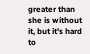greater than she is without it, but it's hard to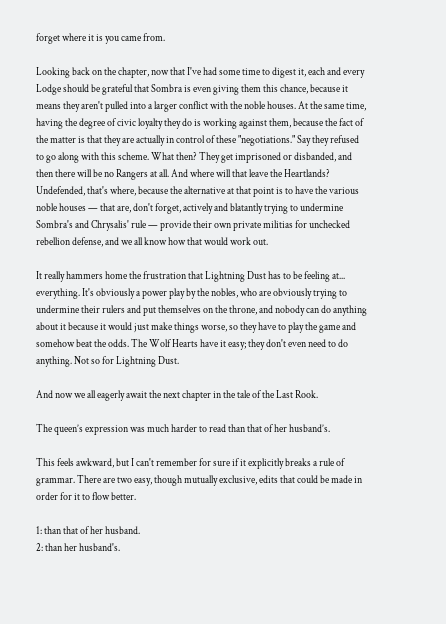forget where it is you came from.

Looking back on the chapter, now that I've had some time to digest it, each and every Lodge should be grateful that Sombra is even giving them this chance, because it means they aren't pulled into a larger conflict with the noble houses. At the same time, having the degree of civic loyalty they do is working against them, because the fact of the matter is that they are actually in control of these "negotiations." Say they refused to go along with this scheme. What then? They get imprisoned or disbanded, and then there will be no Rangers at all. And where will that leave the Heartlands? Undefended, that's where, because the alternative at that point is to have the various noble houses — that are, don't forget, actively and blatantly trying to undermine Sombra's and Chrysalis' rule — provide their own private militias for unchecked rebellion defense, and we all know how that would work out.

It really hammers home the frustration that Lightning Dust has to be feeling at... everything. It's obviously a power play by the nobles, who are obviously trying to undermine their rulers and put themselves on the throne, and nobody can do anything about it because it would just make things worse, so they have to play the game and somehow beat the odds. The Wolf Hearts have it easy; they don't even need to do anything. Not so for Lightning Dust.

And now we all eagerly await the next chapter in the tale of the Last Rook.

The queen’s expression was much harder to read than that of her husband’s.

This feels awkward, but I can't remember for sure if it explicitly breaks a rule of grammar. There are two easy, though mutually exclusive, edits that could be made in order for it to flow better.

1: than that of her husband.
2: than her husband's.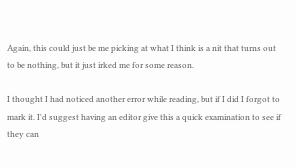Again, this could just be me picking at what I think is a nit that turns out to be nothing, but it just irked me for some reason.

I thought I had noticed another error while reading, but if I did I forgot to mark it. I'd suggest having an editor give this a quick examination to see if they can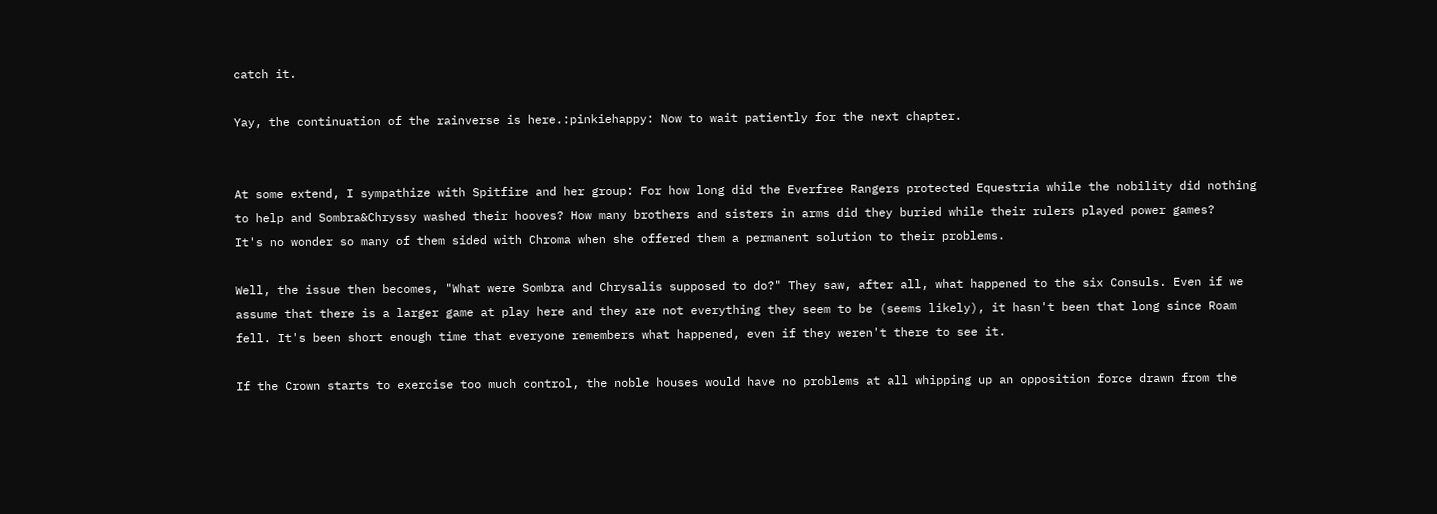catch it.

Yay, the continuation of the rainverse is here.:pinkiehappy: Now to wait patiently for the next chapter.


At some extend, I sympathize with Spitfire and her group: For how long did the Everfree Rangers protected Equestria while the nobility did nothing to help and Sombra&Chryssy washed their hooves? How many brothers and sisters in arms did they buried while their rulers played power games?
It's no wonder so many of them sided with Chroma when she offered them a permanent solution to their problems.

Well, the issue then becomes, "What were Sombra and Chrysalis supposed to do?" They saw, after all, what happened to the six Consuls. Even if we assume that there is a larger game at play here and they are not everything they seem to be (seems likely), it hasn't been that long since Roam fell. It's been short enough time that everyone remembers what happened, even if they weren't there to see it.

If the Crown starts to exercise too much control, the noble houses would have no problems at all whipping up an opposition force drawn from the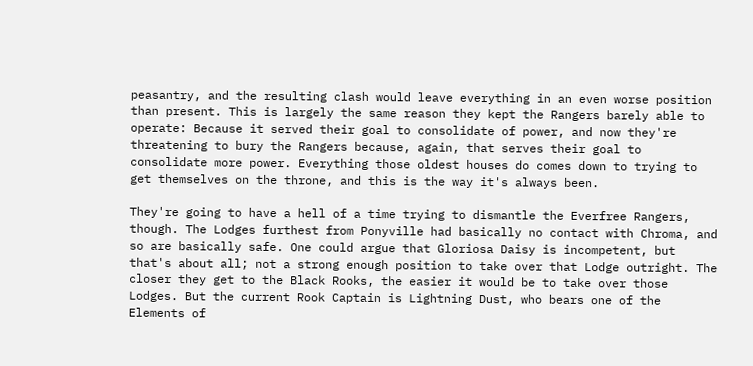peasantry, and the resulting clash would leave everything in an even worse position than present. This is largely the same reason they kept the Rangers barely able to operate: Because it served their goal to consolidate of power, and now they're threatening to bury the Rangers because, again, that serves their goal to consolidate more power. Everything those oldest houses do comes down to trying to get themselves on the throne, and this is the way it's always been.

They're going to have a hell of a time trying to dismantle the Everfree Rangers, though. The Lodges furthest from Ponyville had basically no contact with Chroma, and so are basically safe. One could argue that Gloriosa Daisy is incompetent, but that's about all; not a strong enough position to take over that Lodge outright. The closer they get to the Black Rooks, the easier it would be to take over those Lodges. But the current Rook Captain is Lightning Dust, who bears one of the Elements of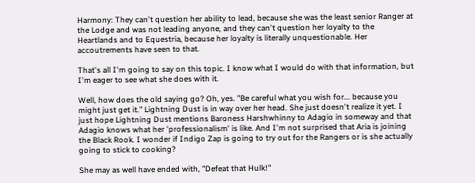Harmony: They can't question her ability to lead, because she was the least senior Ranger at the Lodge and was not leading anyone, and they can't question her loyalty to the Heartlands and to Equestria, because her loyalty is literally unquestionable. Her accoutrements have seen to that.

That's all I'm going to say on this topic. I know what I would do with that information, but I'm eager to see what she does with it.

Well, how does the old saying go? Oh, yes. "Be careful what you wish for... because you might just get it." Lightning Dust is in way over her head. She just doesn't realize it yet. I just hope Lightning Dust mentions Baroness Harshwhinny to Adagio in someway and that Adagio knows what her 'professionalism' is like. And I'm not surprised that Aria is joining the Black Rook. I wonder if Indigo Zap is going to try out for the Rangers or is she actually going to stick to cooking?

She may as well have ended with, "Defeat that Hulk!"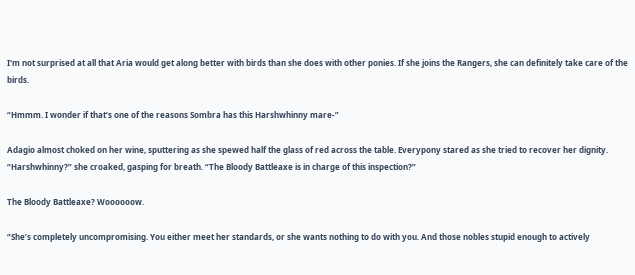I'm not surprised at all that Aria would get along better with birds than she does with other ponies. If she joins the Rangers, she can definitely take care of the birds.

“Hmmm. I wonder if that’s one of the reasons Sombra has this Harshwhinny mare-”

Adagio almost choked on her wine, sputtering as she spewed half the glass of red across the table. Everypony stared as she tried to recover her dignity. “Harshwhinny?” she croaked, gasping for breath. “The Bloody Battleaxe is in charge of this inspection?”

The Bloody Battleaxe? Woooooow.

“She’s completely uncompromising. You either meet her standards, or she wants nothing to do with you. And those nobles stupid enough to actively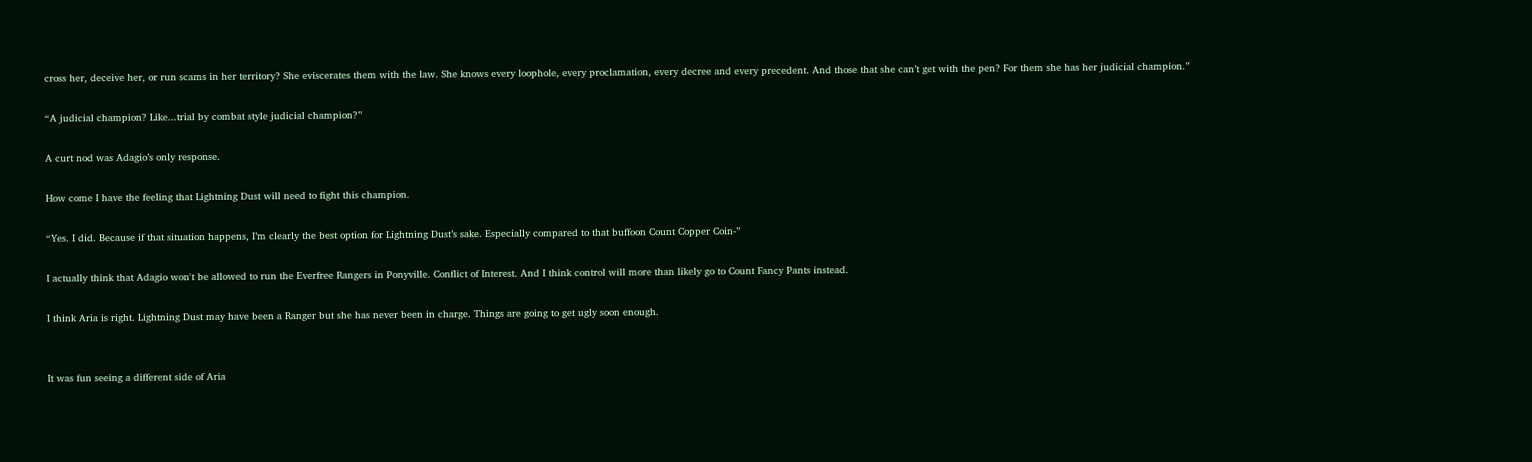cross her, deceive her, or run scams in her territory? She eviscerates them with the law. She knows every loophole, every proclamation, every decree and every precedent. And those that she can’t get with the pen? For them she has her judicial champion.”

“A judicial champion? Like...trial by combat style judicial champion?”

A curt nod was Adagio’s only response.

How come I have the feeling that Lightning Dust will need to fight this champion.

“Yes. I did. Because if that situation happens, I’m clearly the best option for Lightning Dust’s sake. Especially compared to that buffoon Count Copper Coin-”

I actually think that Adagio won't be allowed to run the Everfree Rangers in Ponyville. Conflict of Interest. And I think control will more than likely go to Count Fancy Pants instead.

I think Aria is right. Lightning Dust may have been a Ranger but she has never been in charge. Things are going to get ugly soon enough.


It was fun seeing a different side of Aria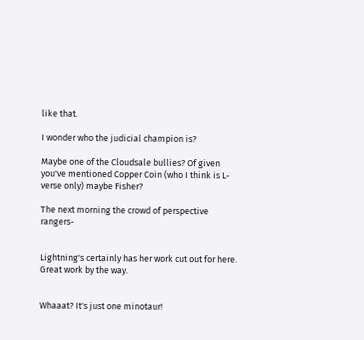like that.

I wonder who the judicial champion is?

Maybe one of the Cloudsale bullies? Of given you've mentioned Copper Coin (who I think is L-verse only) maybe Fisher?

The next morning the crowd of perspective rangers-


Lightning's certainly has her work cut out for here. Great work by the way.


Whaaat? It's just one minotaur!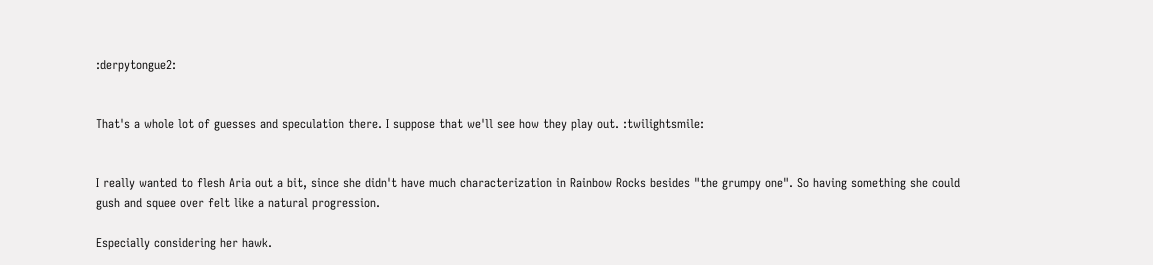:derpytongue2:


That's a whole lot of guesses and speculation there. I suppose that we'll see how they play out. :twilightsmile:


I really wanted to flesh Aria out a bit, since she didn't have much characterization in Rainbow Rocks besides "the grumpy one". So having something she could gush and squee over felt like a natural progression.

Especially considering her hawk.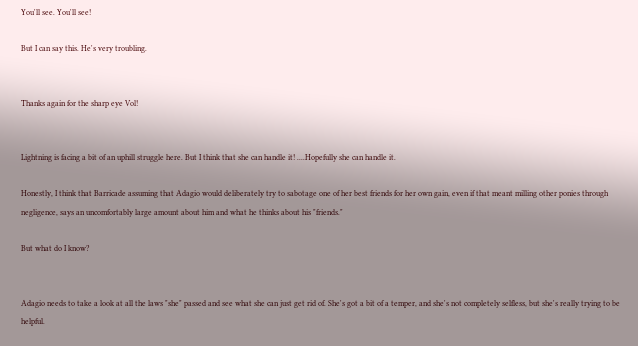You'll see. You'll see!

But I can say this. He's very troubling.


Thanks again for the sharp eye Vol!


Lightning is facing a bit of an uphill struggle here. But I think that she can handle it! ....Hopefully she can handle it.

Honestly, I think that Barricade assuming that Adagio would deliberately try to sabotage one of her best friends for her own gain, even if that meant milling other ponies through negligence, says an uncomfortably large amount about him and what he thinks about his "friends."

But what do I know?


Adagio needs to take a look at all the laws "she" passed and see what she can just get rid of. She's got a bit of a temper, and she's not completely selfless, but she's really trying to be helpful.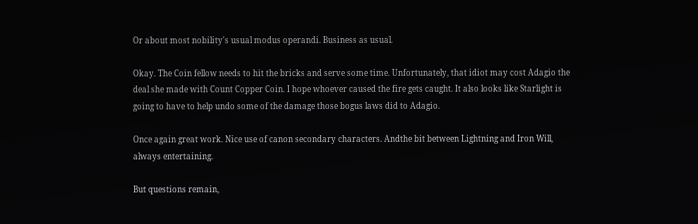Or about most nobility's usual modus operandi. Business as usual.

Okay. The Coin fellow needs to hit the bricks and serve some time. Unfortunately, that idiot may cost Adagio the deal she made with Count Copper Coin. I hope whoever caused the fire gets caught. It also looks like Starlight is going to have to help undo some of the damage those bogus laws did to Adagio.

Once again great work. Nice use of canon secondary characters. Andthe bit between Lightning and Iron Will, always entertaining.

But questions remain,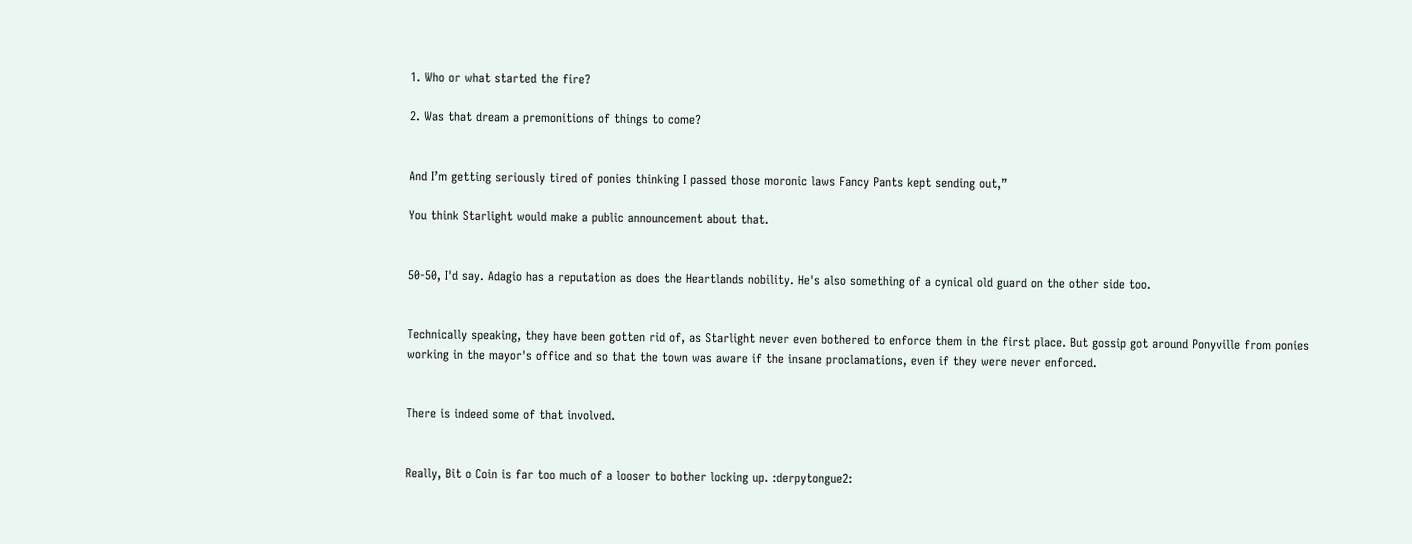1. Who or what started the fire?

2. Was that dream a premonitions of things to come?


And I’m getting seriously tired of ponies thinking I passed those moronic laws Fancy Pants kept sending out,”

You think Starlight would make a public announcement about that.


50-50, I'd say. Adagio has a reputation as does the Heartlands nobility. He's also something of a cynical old guard on the other side too.


Technically speaking, they have been gotten rid of, as Starlight never even bothered to enforce them in the first place. But gossip got around Ponyville from ponies working in the mayor's office and so that the town was aware if the insane proclamations, even if they were never enforced.


There is indeed some of that involved.


Really, Bit o Coin is far too much of a looser to bother locking up. :derpytongue2: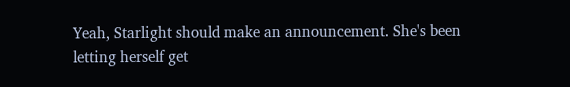Yeah, Starlight should make an announcement. She's been letting herself get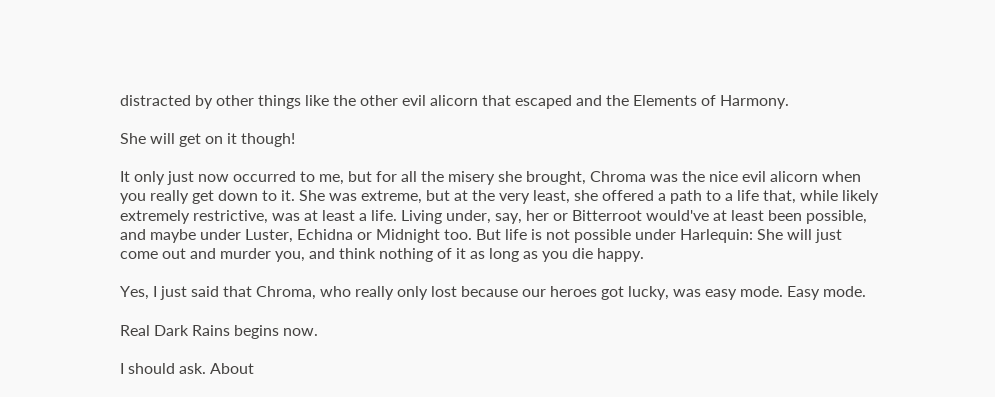distracted by other things like the other evil alicorn that escaped and the Elements of Harmony.

She will get on it though!

It only just now occurred to me, but for all the misery she brought, Chroma was the nice evil alicorn when you really get down to it. She was extreme, but at the very least, she offered a path to a life that, while likely extremely restrictive, was at least a life. Living under, say, her or Bitterroot would've at least been possible, and maybe under Luster, Echidna or Midnight too. But life is not possible under Harlequin: She will just come out and murder you, and think nothing of it as long as you die happy.

Yes, I just said that Chroma, who really only lost because our heroes got lucky, was easy mode. Easy mode.

Real Dark Rains begins now.

I should ask. About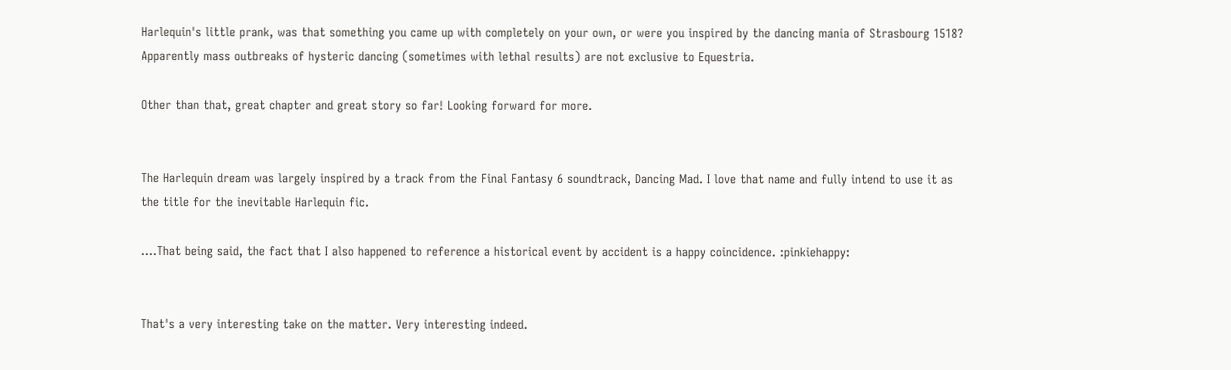Harlequin's little prank, was that something you came up with completely on your own, or were you inspired by the dancing mania of Strasbourg 1518? Apparently mass outbreaks of hysteric dancing (sometimes with lethal results) are not exclusive to Equestria.

Other than that, great chapter and great story so far! Looking forward for more.


The Harlequin dream was largely inspired by a track from the Final Fantasy 6 soundtrack, Dancing Mad. I love that name and fully intend to use it as the title for the inevitable Harlequin fic.

....That being said, the fact that I also happened to reference a historical event by accident is a happy coincidence. :pinkiehappy:


That's a very interesting take on the matter. Very interesting indeed.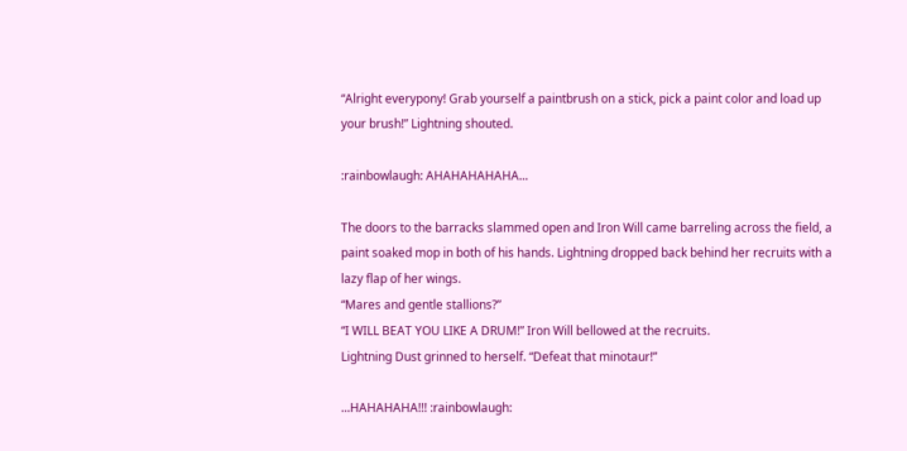“Alright everypony! Grab yourself a paintbrush on a stick, pick a paint color and load up your brush!” Lightning shouted.

:rainbowlaugh: AHAHAHAHAHA...

The doors to the barracks slammed open and Iron Will came barreling across the field, a paint soaked mop in both of his hands. Lightning dropped back behind her recruits with a lazy flap of her wings.
“Mares and gentle stallions?”
“I WILL BEAT YOU LIKE A DRUM!” Iron Will bellowed at the recruits.
Lightning Dust grinned to herself. “Defeat that minotaur!”

...HAHAHAHA!!! :rainbowlaugh: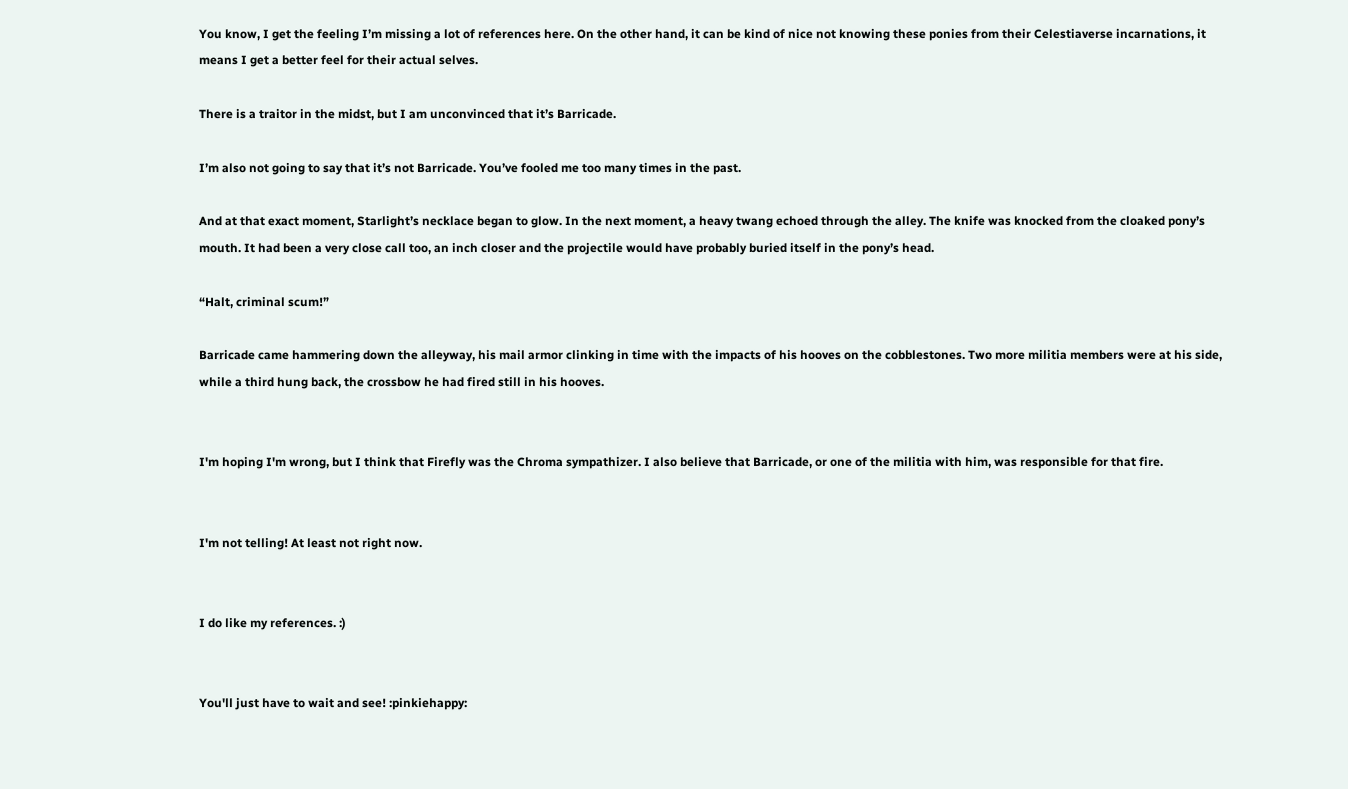You know, I get the feeling I’m missing a lot of references here. On the other hand, it can be kind of nice not knowing these ponies from their Celestiaverse incarnations, it means I get a better feel for their actual selves.

There is a traitor in the midst, but I am unconvinced that it’s Barricade.

I’m also not going to say that it’s not Barricade. You’ve fooled me too many times in the past.

And at that exact moment, Starlight’s necklace began to glow. In the next moment, a heavy twang echoed through the alley. The knife was knocked from the cloaked pony’s mouth. It had been a very close call too, an inch closer and the projectile would have probably buried itself in the pony’s head.

“Halt, criminal scum!”

Barricade came hammering down the alleyway, his mail armor clinking in time with the impacts of his hooves on the cobblestones. Two more militia members were at his side, while a third hung back, the crossbow he had fired still in his hooves.


I'm hoping I'm wrong, but I think that Firefly was the Chroma sympathizer. I also believe that Barricade, or one of the militia with him, was responsible for that fire.


I'm not telling! At least not right now.


I do like my references. :)


You'll just have to wait and see! :pinkiehappy: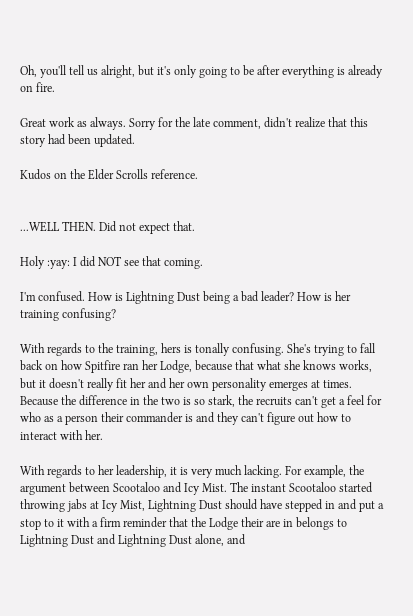Oh, you'll tell us alright, but it's only going to be after everything is already on fire.

Great work as always. Sorry for the late comment, didn't realize that this story had been updated.

Kudos on the Elder Scrolls reference.


...WELL THEN. Did not expect that.

Holy :yay: I did NOT see that coming.

I'm confused. How is Lightning Dust being a bad leader? How is her training confusing?

With regards to the training, hers is tonally confusing. She's trying to fall back on how Spitfire ran her Lodge, because that what she knows works, but it doesn't really fit her and her own personality emerges at times. Because the difference in the two is so stark, the recruits can't get a feel for who as a person their commander is and they can't figure out how to interact with her.

With regards to her leadership, it is very much lacking. For example, the argument between Scootaloo and Icy Mist. The instant Scootaloo started throwing jabs at Icy Mist, Lightning Dust should have stepped in and put a stop to it with a firm reminder that the Lodge their are in belongs to Lightning Dust and Lightning Dust alone, and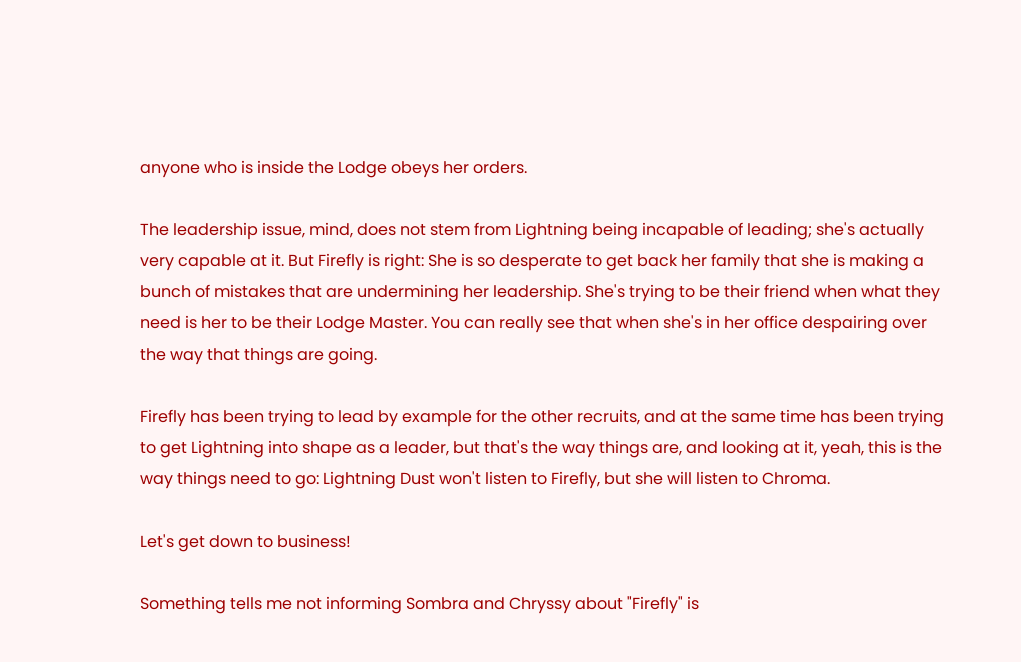anyone who is inside the Lodge obeys her orders.

The leadership issue, mind, does not stem from Lightning being incapable of leading; she's actually very capable at it. But Firefly is right: She is so desperate to get back her family that she is making a bunch of mistakes that are undermining her leadership. She's trying to be their friend when what they need is her to be their Lodge Master. You can really see that when she's in her office despairing over the way that things are going.

Firefly has been trying to lead by example for the other recruits, and at the same time has been trying to get Lightning into shape as a leader, but that's the way things are, and looking at it, yeah, this is the way things need to go: Lightning Dust won't listen to Firefly, but she will listen to Chroma.

Let's get down to business!

Something tells me not informing Sombra and Chryssy about "Firefly" is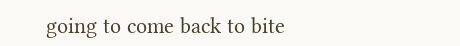going to come back to bite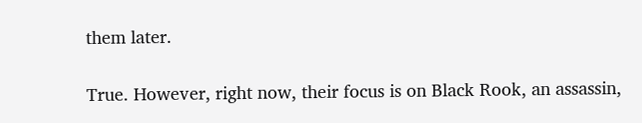them later.

True. However, right now, their focus is on Black Rook, an assassin,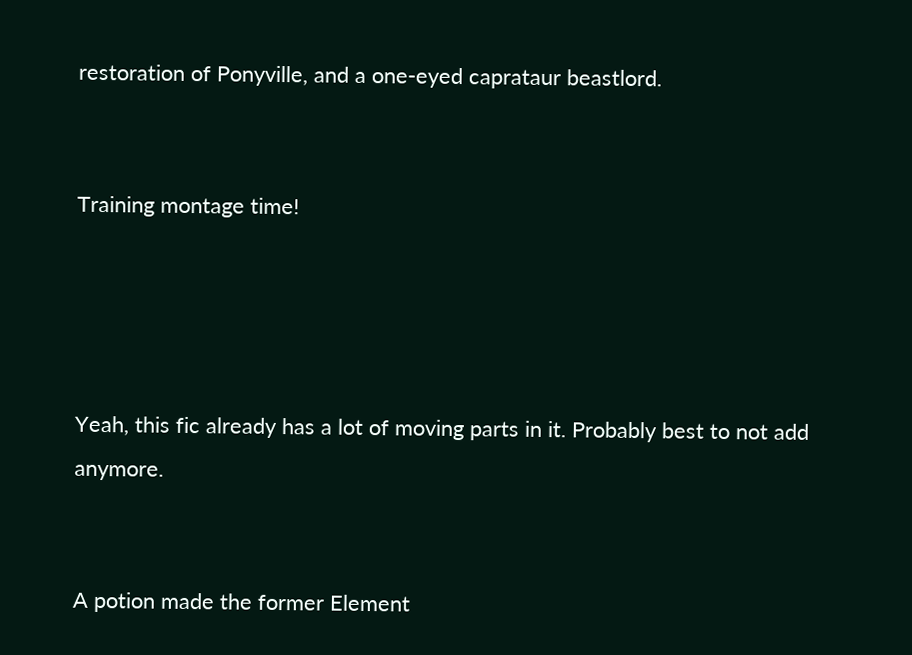restoration of Ponyville, and a one-eyed caprataur beastlord.


Training montage time!




Yeah, this fic already has a lot of moving parts in it. Probably best to not add anymore.


A potion made the former Element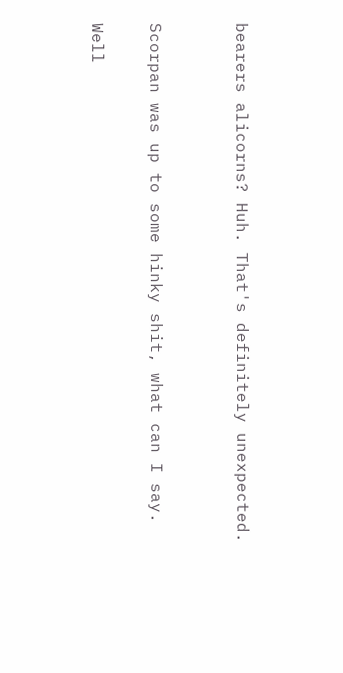bearers alicorns? Huh. That's definitely unexpected.


Scorpan was up to some hinky shit, what can I say.

Well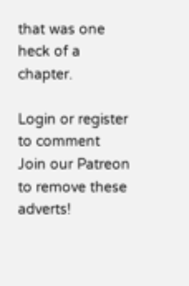that was one heck of a chapter.

Login or register to comment
Join our Patreon to remove these adverts!